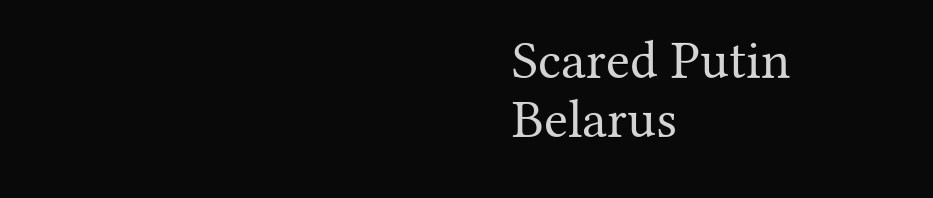Scared Putin Belarus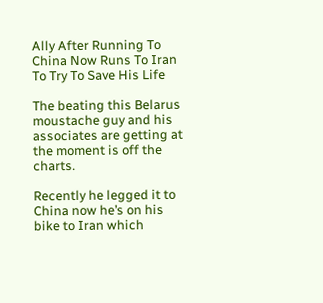Ally After Running To China Now Runs To Iran To Try To Save His Life

The beating this Belarus moustache guy and his associates are getting at the moment is off the charts.

Recently he legged it to China now he’s on his bike to Iran which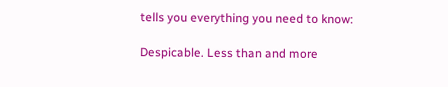tells you everything you need to know:

Despicable. Less than and more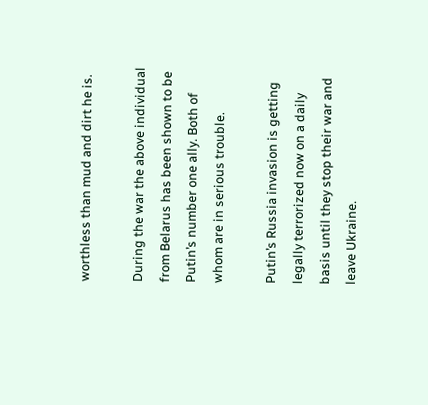worthless than mud and dirt he is.

During the war the above individual from Belarus has been shown to be Putin’s number one ally. Both of whom are in serious trouble.

Putin’s Russia invasion is getting legally terrorized now on a daily basis until they stop their war and leave Ukraine.